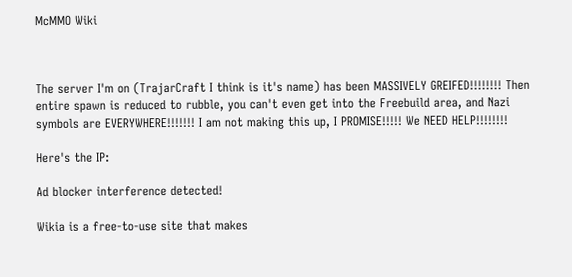McMMO Wiki



The server I'm on (TrajarCraft I think is it's name) has been MASSIVELY GREIFED!!!!!!!! Then entire spawn is reduced to rubble, you can't even get into the Freebuild area, and Nazi symbols are EVERYWHERE!!!!!!! I am not making this up, I PROMISE!!!!! We NEED HELP!!!!!!!!

Here's the IP:

Ad blocker interference detected!

Wikia is a free-to-use site that makes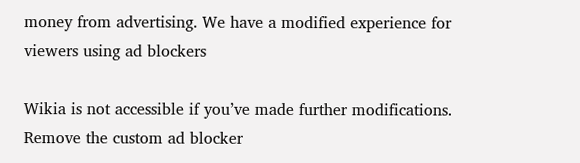money from advertising. We have a modified experience for viewers using ad blockers

Wikia is not accessible if you’ve made further modifications. Remove the custom ad blocker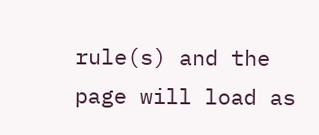rule(s) and the page will load as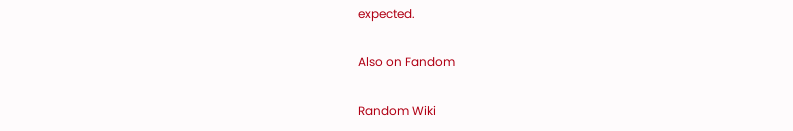expected.

Also on Fandom

Random Wiki